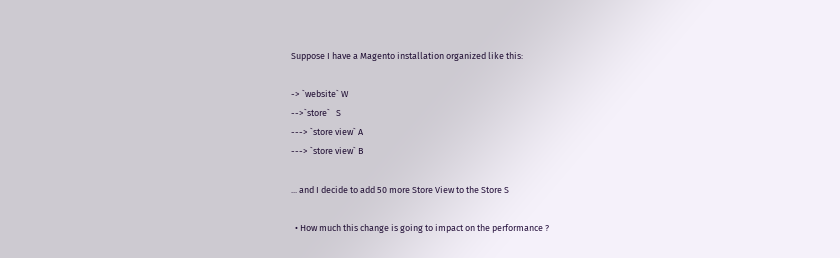Suppose I have a Magento installation organized like this:

-> `website` W
-->`store`   S
---> `store view` A
---> `store view` B

... and I decide to add 50 more Store View to the Store S

  • How much this change is going to impact on the performance ?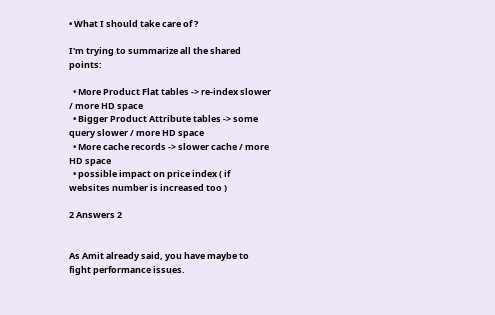• What I should take care of ?

I'm trying to summarize all the shared points:

  • More Product Flat tables -> re-index slower / more HD space
  • Bigger Product Attribute tables -> some query slower / more HD space
  • More cache records -> slower cache / more HD space
  • possible impact on price index ( if websites number is increased too )

2 Answers 2


As Amit already said, you have maybe to fight performance issues.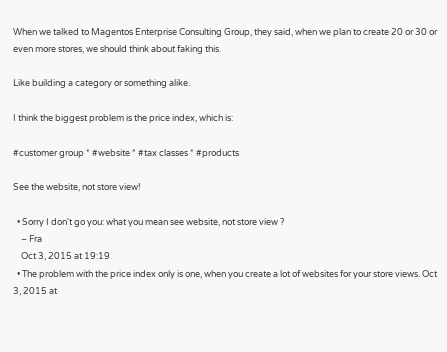When we talked to Magentos Enterprise Consulting Group, they said, when we plan to create 20 or 30 or even more stores, we should think about faking this.

Like building a category or something alike.

I think the biggest problem is the price index, which is:

#customer group * #website * #tax classes * #products

See the website, not store view!

  • Sorry I don't go you: what you mean see website, not store view ?
    – Fra
    Oct 3, 2015 at 19:19
  • The problem with the price index only is one, when you create a lot of websites for your store views. Oct 3, 2015 at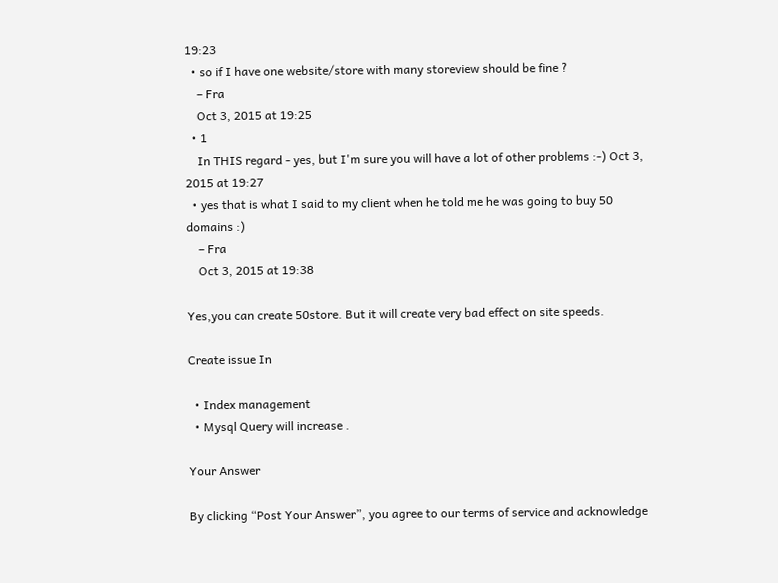19:23
  • so if I have one website/store with many storeview should be fine ?
    – Fra
    Oct 3, 2015 at 19:25
  • 1
    In THIS regard - yes, but I'm sure you will have a lot of other problems :-) Oct 3, 2015 at 19:27
  • yes that is what I said to my client when he told me he was going to buy 50 domains :)
    – Fra
    Oct 3, 2015 at 19:38

Yes,you can create 50store. But it will create very bad effect on site speeds.

Create issue In

  • Index management
  • Mysql Query will increase .

Your Answer

By clicking “Post Your Answer”, you agree to our terms of service and acknowledge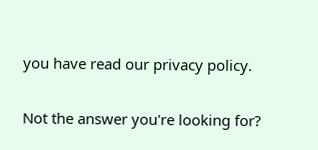you have read our privacy policy.

Not the answer you're looking for?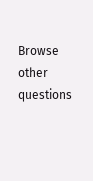Browse other questions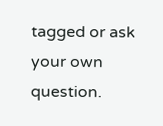tagged or ask your own question.